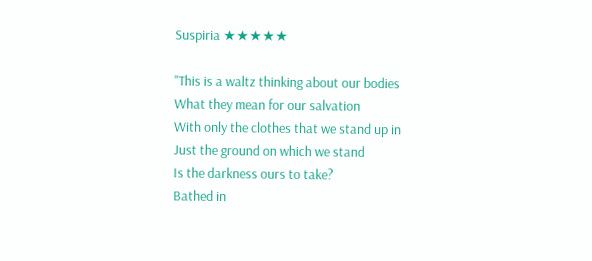Suspiria ★★★★★

"This is a waltz thinking about our bodies
What they mean for our salvation
With only the clothes that we stand up in
Just the ground on which we stand
Is the darkness ours to take?
Bathed in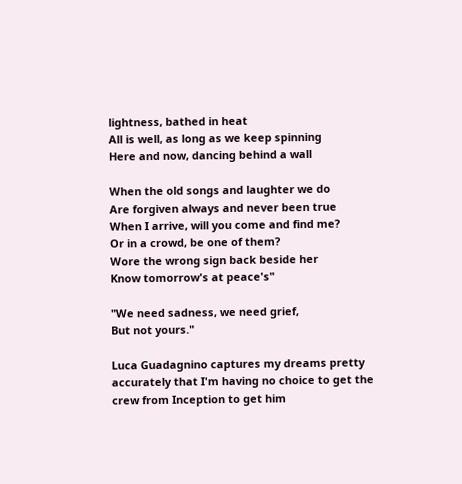lightness, bathed in heat
All is well, as long as we keep spinning
Here and now, dancing behind a wall

When the old songs and laughter we do
Are forgiven always and never been true
When I arrive, will you come and find me?
Or in a crowd, be one of them?
Wore the wrong sign back beside her
Know tomorrow's at peace's"

"We need sadness, we need grief,
But not yours."

Luca Guadagnino captures my dreams pretty accurately that I'm having no choice to get the crew from Inception to get him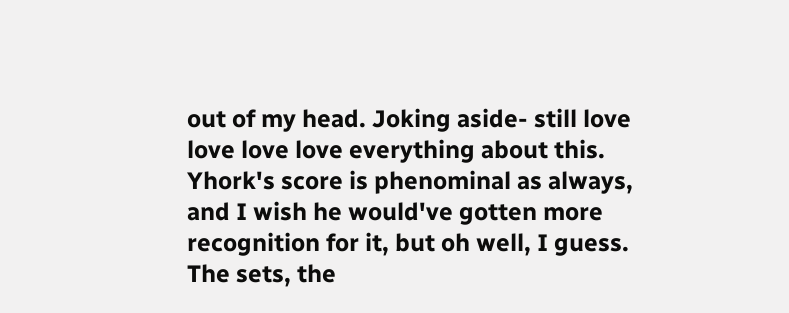out of my head. Joking aside- still love love love love everything about this. Yhork's score is phenominal as always, and I wish he would've gotten more recognition for it, but oh well, I guess. The sets, the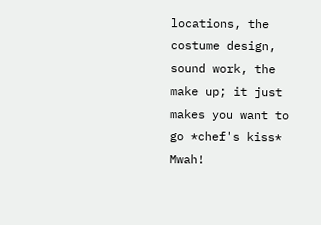locations, the costume design, sound work, the make up; it just makes you want to go *chef's kiss* Mwah!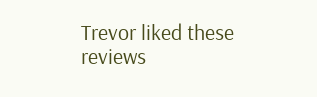Trevor liked these reviews